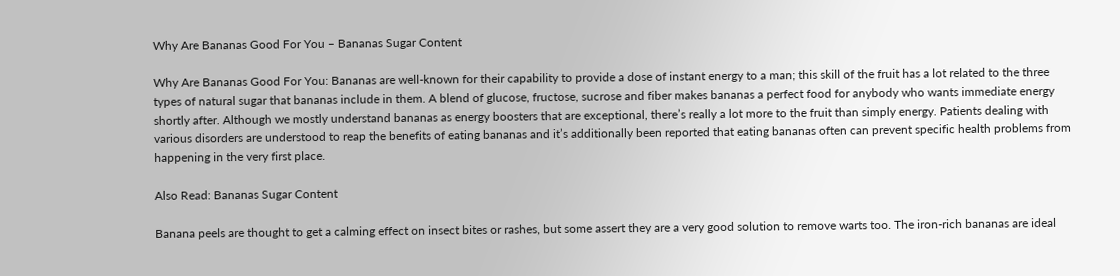Why Are Bananas Good For You – Bananas Sugar Content

Why Are Bananas Good For You: Bananas are well-known for their capability to provide a dose of instant energy to a man; this skill of the fruit has a lot related to the three types of natural sugar that bananas include in them. A blend of glucose, fructose, sucrose and fiber makes bananas a perfect food for anybody who wants immediate energy shortly after. Although we mostly understand bananas as energy boosters that are exceptional, there’s really a lot more to the fruit than simply energy. Patients dealing with various disorders are understood to reap the benefits of eating bananas and it’s additionally been reported that eating bananas often can prevent specific health problems from happening in the very first place.

Also Read: Bananas Sugar Content

Banana peels are thought to get a calming effect on insect bites or rashes, but some assert they are a very good solution to remove warts too. The iron-rich bananas are ideal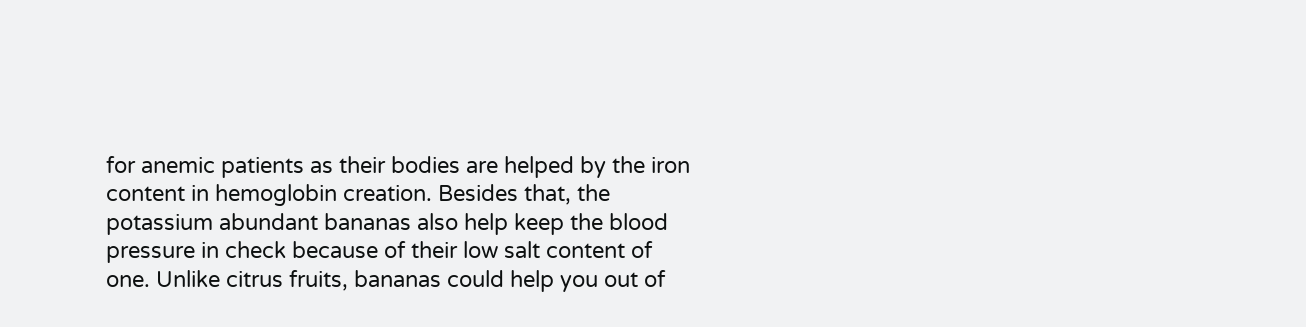for anemic patients as their bodies are helped by the iron content in hemoglobin creation. Besides that, the potassium abundant bananas also help keep the blood pressure in check because of their low salt content of one. Unlike citrus fruits, bananas could help you out of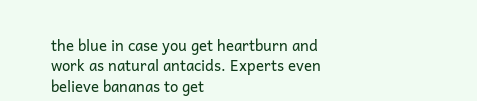the blue in case you get heartburn and work as natural antacids. Experts even believe bananas to get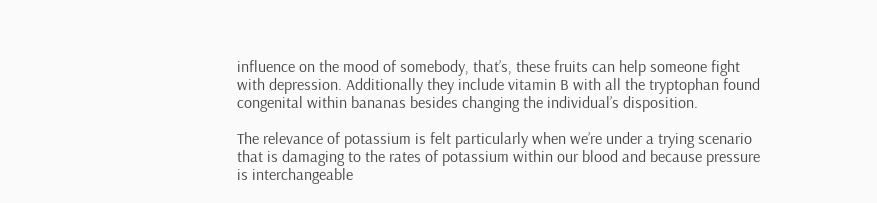influence on the mood of somebody, that’s, these fruits can help someone fight with depression. Additionally they include vitamin B with all the tryptophan found congenital within bananas besides changing the individual’s disposition.

The relevance of potassium is felt particularly when we’re under a trying scenario that is damaging to the rates of potassium within our blood and because pressure is interchangeable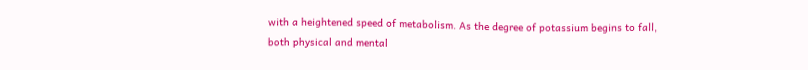with a heightened speed of metabolism. As the degree of potassium begins to fall, both physical and mental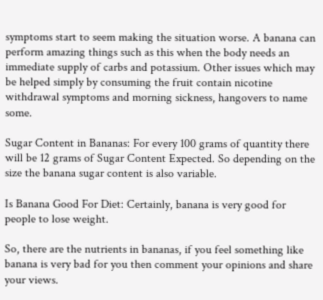symptoms start to seem making the situation worse. A banana can perform amazing things such as this when the body needs an immediate supply of carbs and potassium. Other issues which may be helped simply by consuming the fruit contain nicotine withdrawal symptoms and morning sickness, hangovers to name some.

Sugar Content in Bananas: For every 100 grams of quantity there will be 12 grams of Sugar Content Expected. So depending on the size the banana sugar content is also variable.

Is Banana Good For Diet: Certainly, banana is very good for people to lose weight.

So, there are the nutrients in bananas, if you feel something like banana is very bad for you then comment your opinions and share your views.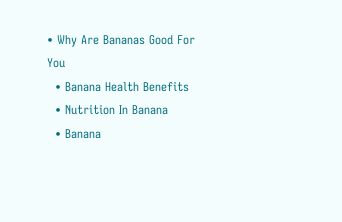• Why Are Bananas Good For You
  • Banana Health Benefits
  • Nutrition In Banana
  • Banana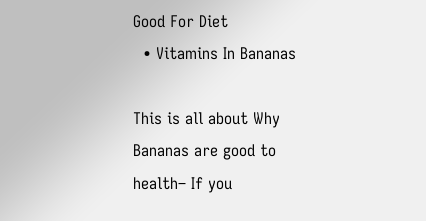Good For Diet
  • Vitamins In Bananas

This is all about Why Bananas are good to health– If you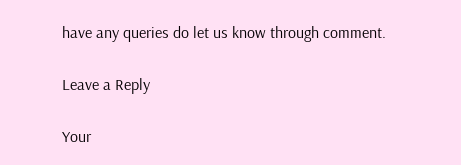have any queries do let us know through comment.

Leave a Reply

Your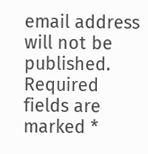email address will not be published. Required fields are marked *